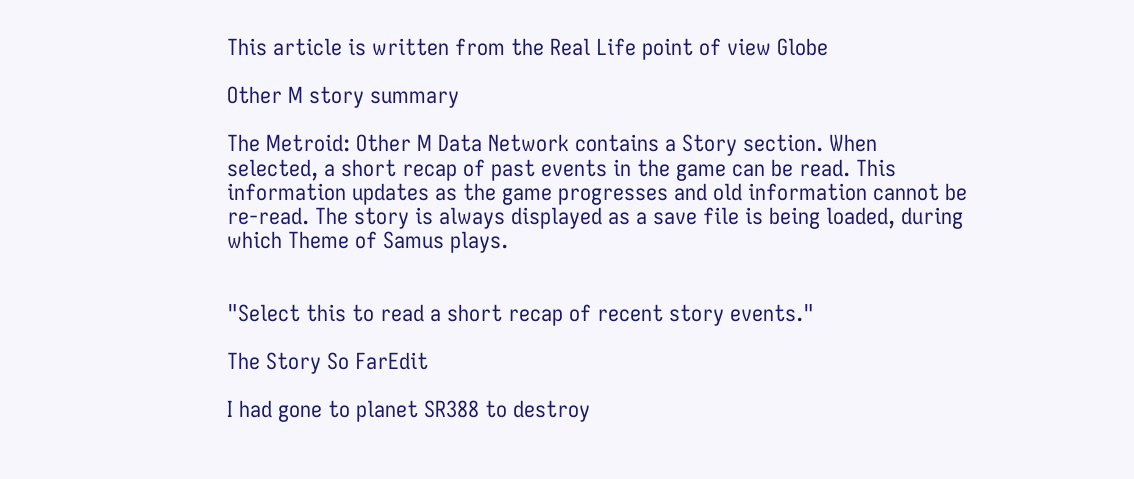This article is written from the Real Life point of view Globe

Other M story summary

The Metroid: Other M Data Network contains a Story section. When selected, a short recap of past events in the game can be read. This information updates as the game progresses and old information cannot be re-read. The story is always displayed as a save file is being loaded, during which Theme of Samus plays.


"Select this to read a short recap of recent story events."

The Story So FarEdit

I had gone to planet SR388 to destroy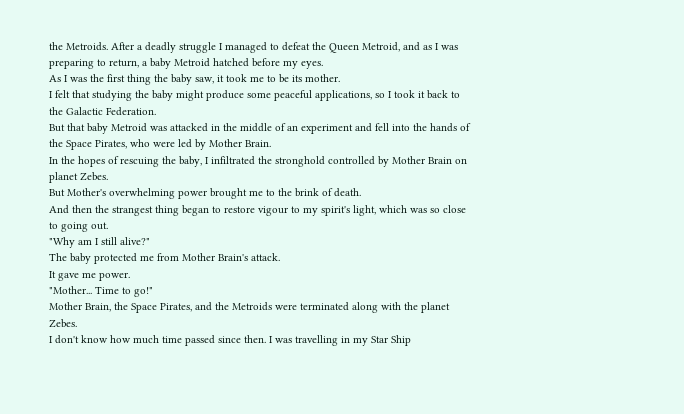the Metroids. After a deadly struggle I managed to defeat the Queen Metroid, and as I was preparing to return, a baby Metroid hatched before my eyes.
As I was the first thing the baby saw, it took me to be its mother.
I felt that studying the baby might produce some peaceful applications, so I took it back to the Galactic Federation.
But that baby Metroid was attacked in the middle of an experiment and fell into the hands of the Space Pirates, who were led by Mother Brain.
In the hopes of rescuing the baby, I infiltrated the stronghold controlled by Mother Brain on planet Zebes.
But Mother's overwhelming power brought me to the brink of death.
And then the strangest thing began to restore vigour to my spirit's light, which was so close to going out.
"Why am I still alive?"
The baby protected me from Mother Brain's attack.
It gave me power.
"Mother... Time to go!"
Mother Brain, the Space Pirates, and the Metroids were terminated along with the planet Zebes.
I don't know how much time passed since then. I was travelling in my Star Ship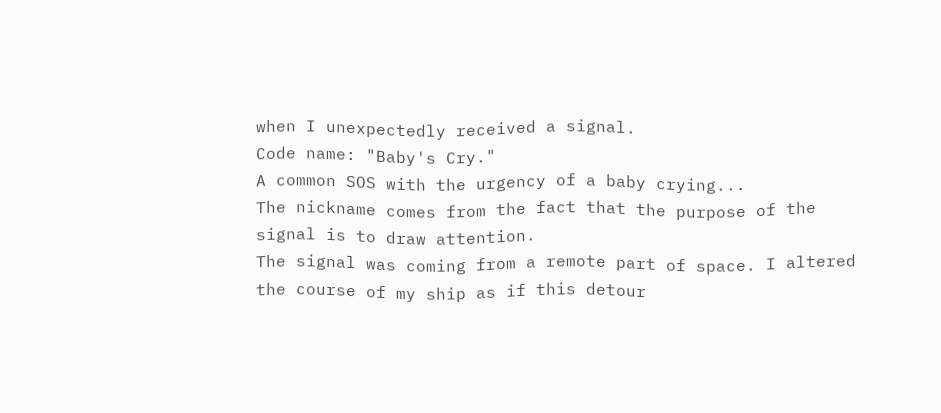when I unexpectedly received a signal.
Code name: "Baby's Cry."
A common SOS with the urgency of a baby crying...
The nickname comes from the fact that the purpose of the signal is to draw attention.
The signal was coming from a remote part of space. I altered the course of my ship as if this detour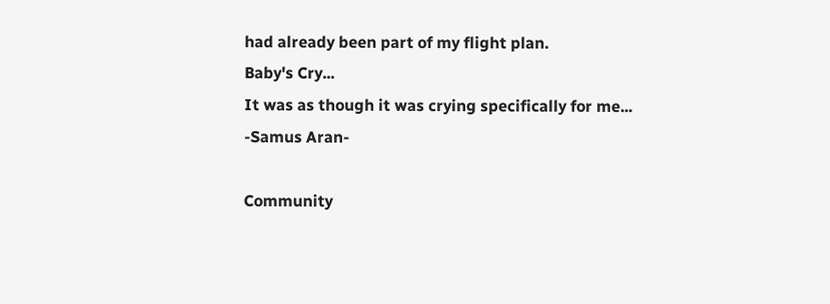had already been part of my flight plan.
Baby's Cry...
It was as though it was crying specifically for me...
-Samus Aran-

Community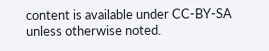content is available under CC-BY-SA unless otherwise noted.